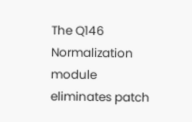The Q146 Normalization module eliminates patch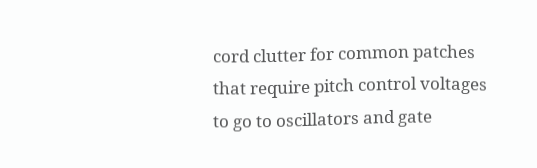cord clutter for common patches that require pitch control voltages to go to oscillators and gate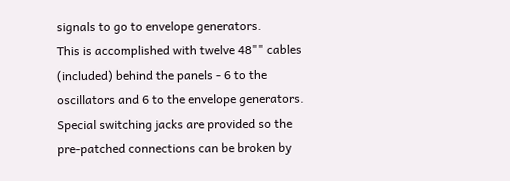signals to go to envelope generators.
This is accomplished with twelve 48"" cables (included) behind the panels - 6 to the oscillators and 6 to the envelope generators.
Special switching jacks are provided so the pre-patched connections can be broken by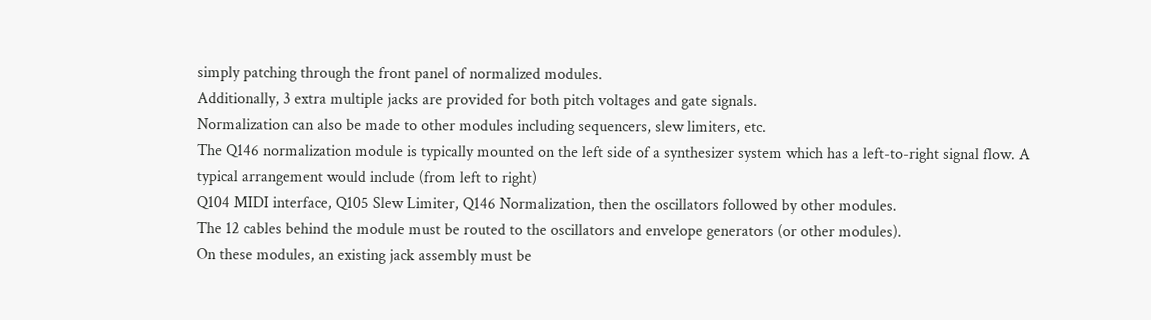simply patching through the front panel of normalized modules.
Additionally, 3 extra multiple jacks are provided for both pitch voltages and gate signals.
Normalization can also be made to other modules including sequencers, slew limiters, etc.
The Q146 normalization module is typically mounted on the left side of a synthesizer system which has a left-to-right signal flow. A typical arrangement would include (from left to right)
Q104 MIDI interface, Q105 Slew Limiter, Q146 Normalization, then the oscillators followed by other modules.
The 12 cables behind the module must be routed to the oscillators and envelope generators (or other modules).
On these modules, an existing jack assembly must be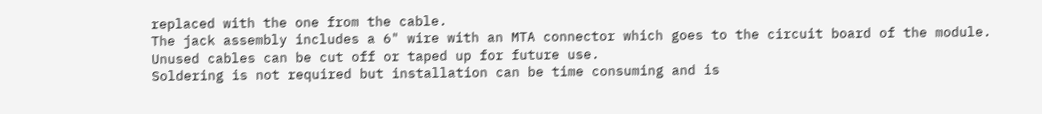replaced with the one from the cable.
The jack assembly includes a 6" wire with an MTA connector which goes to the circuit board of the module.
Unused cables can be cut off or taped up for future use.
Soldering is not required but installation can be time consuming and is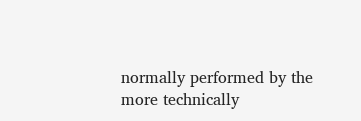normally performed by the more technically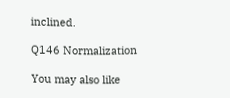inclined.

Q146 Normalization

You may also like